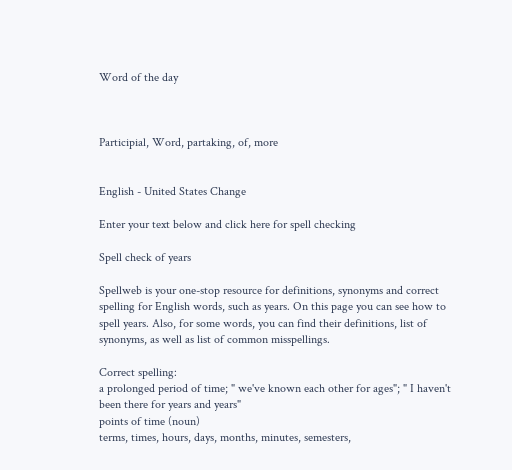Word of the day



Participial, Word, partaking, of, more


English - United States Change

Enter your text below and click here for spell checking

Spell check of years

Spellweb is your one-stop resource for definitions, synonyms and correct spelling for English words, such as years. On this page you can see how to spell years. Also, for some words, you can find their definitions, list of synonyms, as well as list of common misspellings.

Correct spelling:
a prolonged period of time; " we've known each other for ages"; " I haven't been there for years and years"
points of time (noun)
terms, times, hours, days, months, minutes, semesters,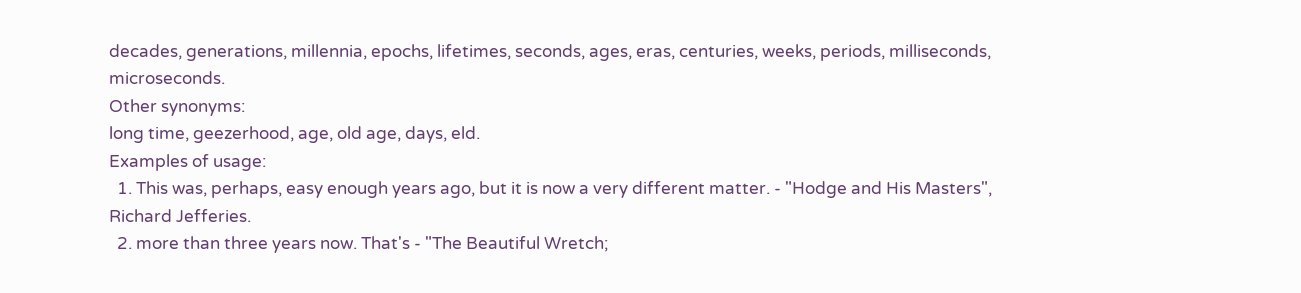decades, generations, millennia, epochs, lifetimes, seconds, ages, eras, centuries, weeks, periods, milliseconds, microseconds.
Other synonyms:
long time, geezerhood, age, old age, days, eld.
Examples of usage:
  1. This was, perhaps, easy enough years ago, but it is now a very different matter. - "Hodge and His Masters", Richard Jefferies.
  2. more than three years now. That's - "The Beautiful Wretch;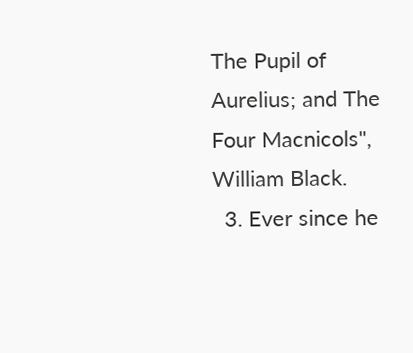The Pupil of Aurelius; and The Four Macnicols", William Black.
  3. Ever since he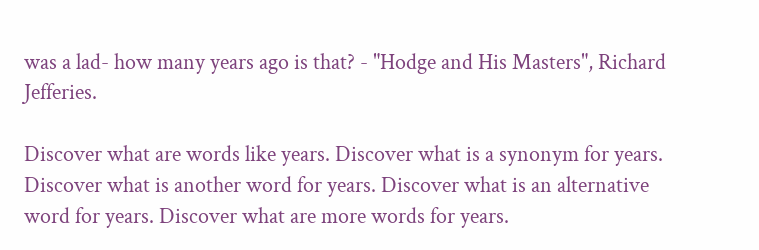was a lad- how many years ago is that? - "Hodge and His Masters", Richard Jefferies.

Discover what are words like years. Discover what is a synonym for years. Discover what is another word for years. Discover what is an alternative word for years. Discover what are more words for years.